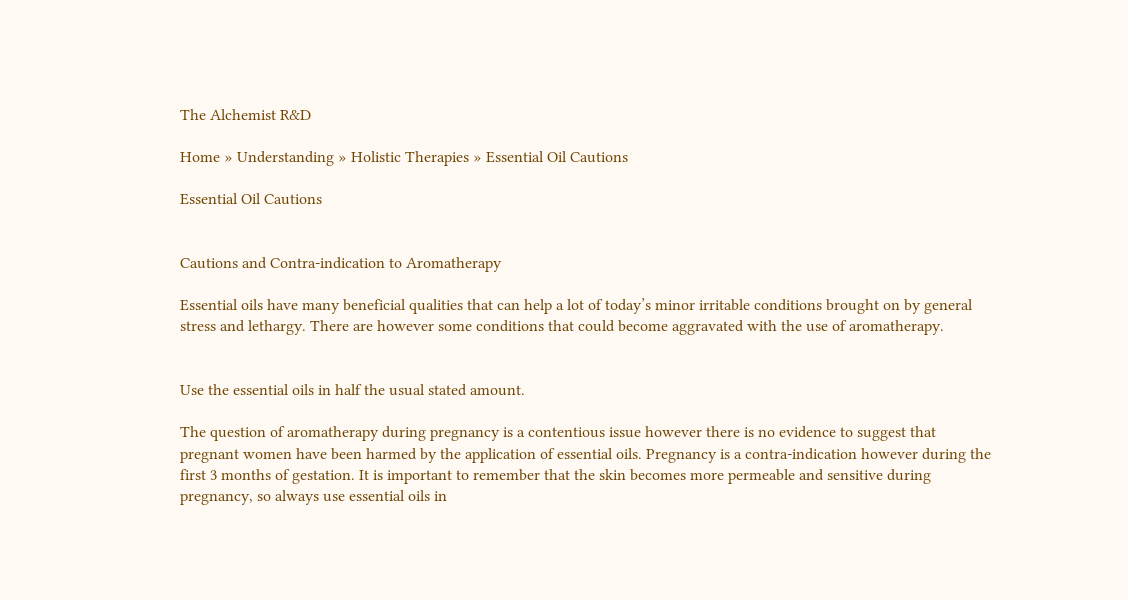The Alchemist R&D

Home » Understanding » Holistic Therapies » Essential Oil Cautions

Essential Oil Cautions


Cautions and Contra-indication to Aromatherapy

Essential oils have many beneficial qualities that can help a lot of today’s minor irritable conditions brought on by general stress and lethargy. There are however some conditions that could become aggravated with the use of aromatherapy.


Use the essential oils in half the usual stated amount.

The question of aromatherapy during pregnancy is a contentious issue however there is no evidence to suggest that pregnant women have been harmed by the application of essential oils. Pregnancy is a contra-indication however during the first 3 months of gestation. It is important to remember that the skin becomes more permeable and sensitive during pregnancy, so always use essential oils in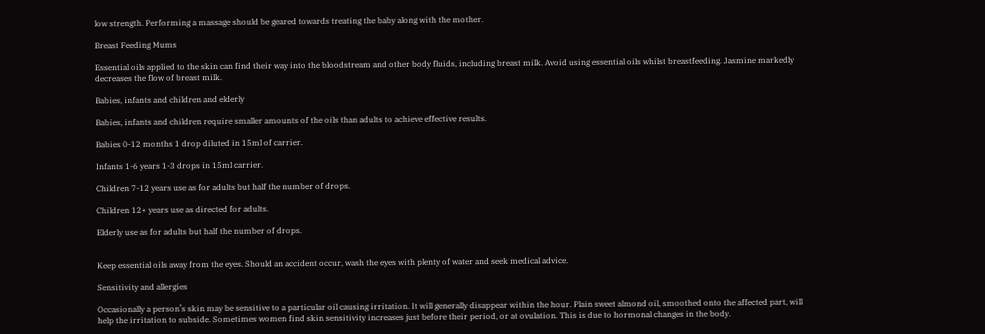low strength. Performing a massage should be geared towards treating the baby along with the mother.

Breast Feeding Mums

Essential oils applied to the skin can find their way into the bloodstream and other body fluids, including breast milk. Avoid using essential oils whilst breastfeeding. Jasmine markedly decreases the flow of breast milk.

Babies, infants and children and elderly

Babies, infants and children require smaller amounts of the oils than adults to achieve effective results.

Babies 0-12 months 1 drop diluted in 15ml of carrier.

Infants 1-6 years 1-3 drops in 15ml carrier.

Children 7-12 years use as for adults but half the number of drops.

Children 12+ years use as directed for adults.

Elderly use as for adults but half the number of drops.


Keep essential oils away from the eyes. Should an accident occur, wash the eyes with plenty of water and seek medical advice.

Sensitivity and allergies

Occasionally a person’s skin may be sensitive to a particular oil causing irritation. It will generally disappear within the hour. Plain sweet almond oil, smoothed onto the affected part, will help the irritation to subside. Sometimes women find skin sensitivity increases just before their period, or at ovulation. This is due to hormonal changes in the body.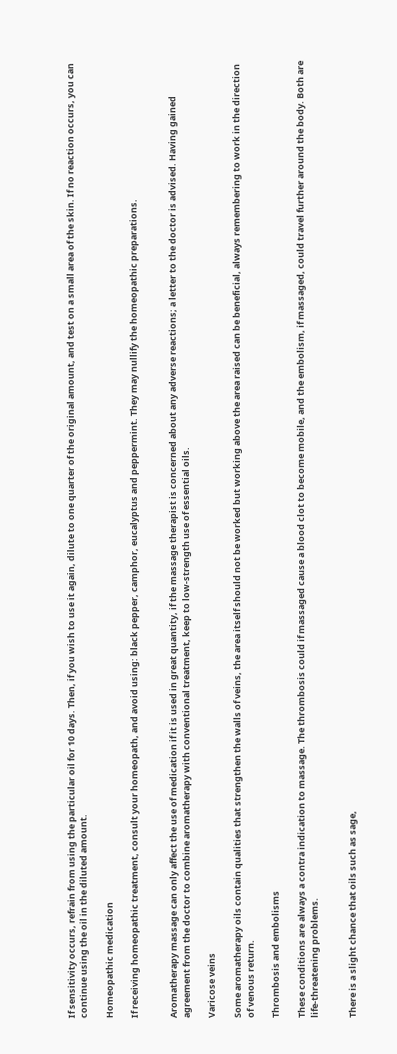If sensitivity occurs, refrain from using the particular oil for 10 days. Then, if you wish to use it again, dilute to one quarter of the original amount, and test on a small area of the skin. If no reaction occurs, you can continue using the oil in the diluted amount.

Homeopathic medication

If receiving homeopathic treatment, consult your homeopath, and avoid using: black pepper, camphor, eucalyptus and peppermint. They may nullify the homeopathic preparations.


Aromatherapy massage can only affect the use of medication if it is used in great quantity, if the massage therapist is concerned about any adverse reactions; a letter to the doctor is advised. Having gained agreement from the doctor to combine aromatherapy with conventional treatment, keep to low-strength use of essential oils.

Varicose veins

Some aromatherapy oils contain qualities that strengthen the walls of veins, the area itself should not be worked but working above the area raised can be beneficial, always remembering to work in the direction of venous return.

Thrombosis and embolisms

These conditions are always a contra indication to massage. The thrombosis could if massaged cause a blood clot to become mobile, and the embolism, if massaged, could travel further around the body. Both are life-threatening problems.


There is a slight chance that oils such as sage,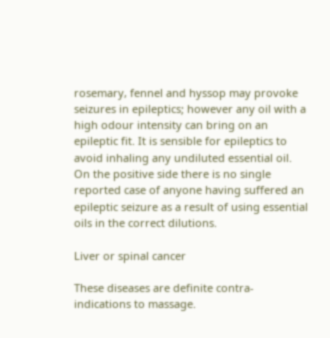rosemary, fennel and hyssop may provoke seizures in epileptics; however any oil with a high odour intensity can bring on an epileptic fit. It is sensible for epileptics to avoid inhaling any undiluted essential oil. On the positive side there is no single reported case of anyone having suffered an epileptic seizure as a result of using essential oils in the correct dilutions.

Liver or spinal cancer

These diseases are definite contra-indications to massage.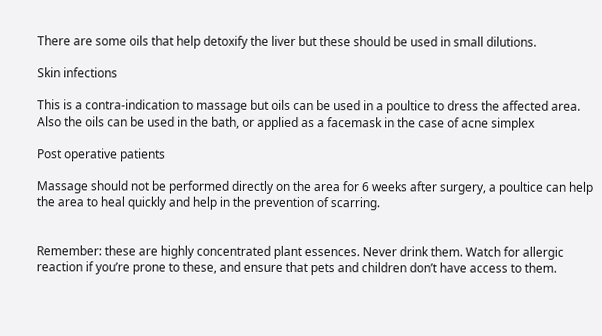There are some oils that help detoxify the liver but these should be used in small dilutions.

Skin infections

This is a contra-indication to massage but oils can be used in a poultice to dress the affected area. Also the oils can be used in the bath, or applied as a facemask in the case of acne simplex

Post operative patients

Massage should not be performed directly on the area for 6 weeks after surgery, a poultice can help the area to heal quickly and help in the prevention of scarring.


Remember: these are highly concentrated plant essences. Never drink them. Watch for allergic reaction if you’re prone to these, and ensure that pets and children don’t have access to them.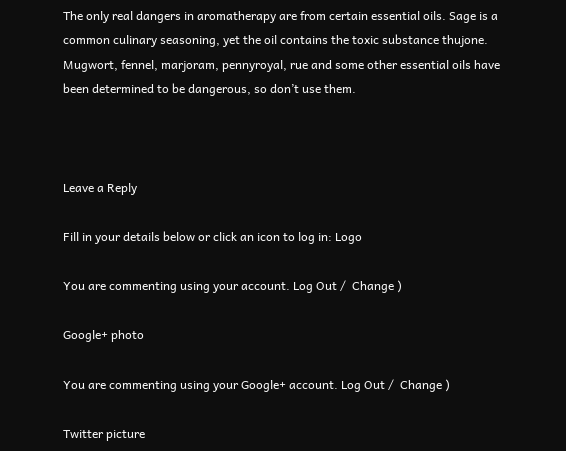The only real dangers in aromatherapy are from certain essential oils. Sage is a common culinary seasoning, yet the oil contains the toxic substance thujone. Mugwort, fennel, marjoram, pennyroyal, rue and some other essential oils have been determined to be dangerous, so don’t use them.



Leave a Reply

Fill in your details below or click an icon to log in: Logo

You are commenting using your account. Log Out /  Change )

Google+ photo

You are commenting using your Google+ account. Log Out /  Change )

Twitter picture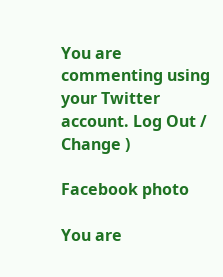You are commenting using your Twitter account. Log Out /  Change )

Facebook photo

You are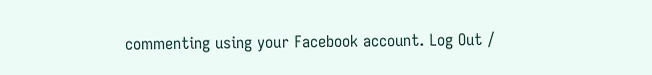commenting using your Facebook account. Log Out /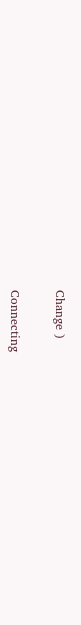Change )


Connecting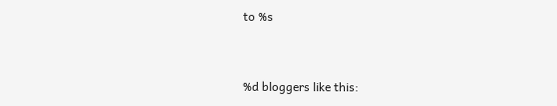to %s


%d bloggers like this: